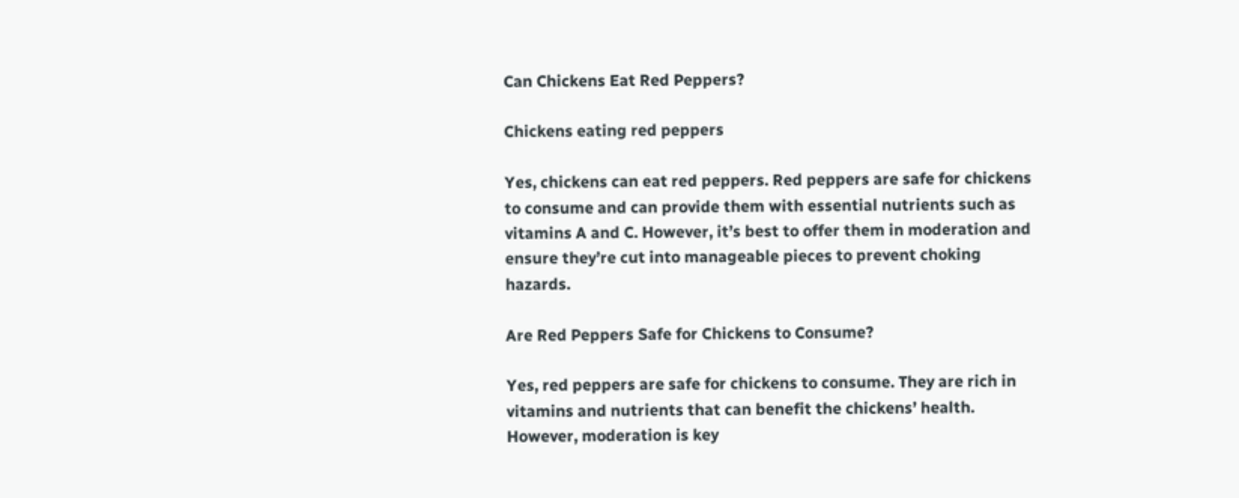Can Chickens Eat Red Peppers?

Chickens eating red peppers

Yes, chickens can eat red peppers. Red peppers are safe for chickens to consume and can provide them with essential nutrients such as vitamins A and C. However, it’s best to offer them in moderation and ensure they’re cut into manageable pieces to prevent choking hazards.

Are Red Peppers Safe for Chickens to Consume?

Yes, red peppers are safe for chickens to consume. They are rich in vitamins and nutrients that can benefit the chickens’ health. However, moderation is key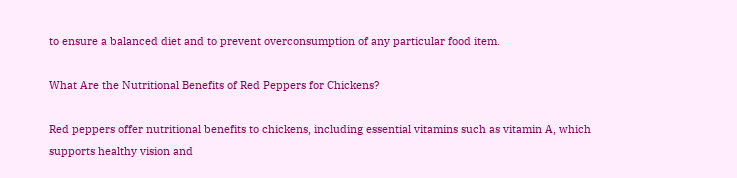to ensure a balanced diet and to prevent overconsumption of any particular food item.

What Are the Nutritional Benefits of Red Peppers for Chickens?

Red peppers offer nutritional benefits to chickens, including essential vitamins such as vitamin A, which supports healthy vision and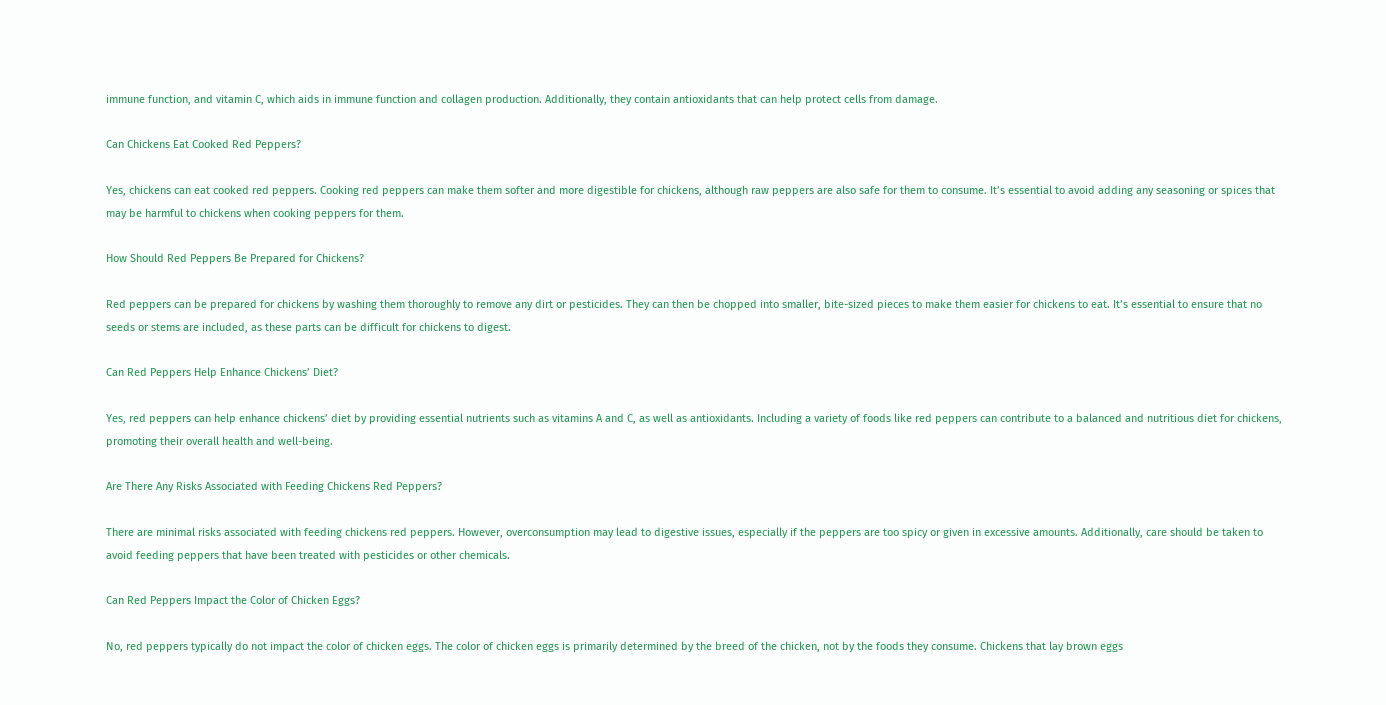immune function, and vitamin C, which aids in immune function and collagen production. Additionally, they contain antioxidants that can help protect cells from damage.

Can Chickens Eat Cooked Red Peppers?

Yes, chickens can eat cooked red peppers. Cooking red peppers can make them softer and more digestible for chickens, although raw peppers are also safe for them to consume. It’s essential to avoid adding any seasoning or spices that may be harmful to chickens when cooking peppers for them.

How Should Red Peppers Be Prepared for Chickens?

Red peppers can be prepared for chickens by washing them thoroughly to remove any dirt or pesticides. They can then be chopped into smaller, bite-sized pieces to make them easier for chickens to eat. It’s essential to ensure that no seeds or stems are included, as these parts can be difficult for chickens to digest.

Can Red Peppers Help Enhance Chickens’ Diet?

Yes, red peppers can help enhance chickens’ diet by providing essential nutrients such as vitamins A and C, as well as antioxidants. Including a variety of foods like red peppers can contribute to a balanced and nutritious diet for chickens, promoting their overall health and well-being.

Are There Any Risks Associated with Feeding Chickens Red Peppers?

There are minimal risks associated with feeding chickens red peppers. However, overconsumption may lead to digestive issues, especially if the peppers are too spicy or given in excessive amounts. Additionally, care should be taken to avoid feeding peppers that have been treated with pesticides or other chemicals.

Can Red Peppers Impact the Color of Chicken Eggs?

No, red peppers typically do not impact the color of chicken eggs. The color of chicken eggs is primarily determined by the breed of the chicken, not by the foods they consume. Chickens that lay brown eggs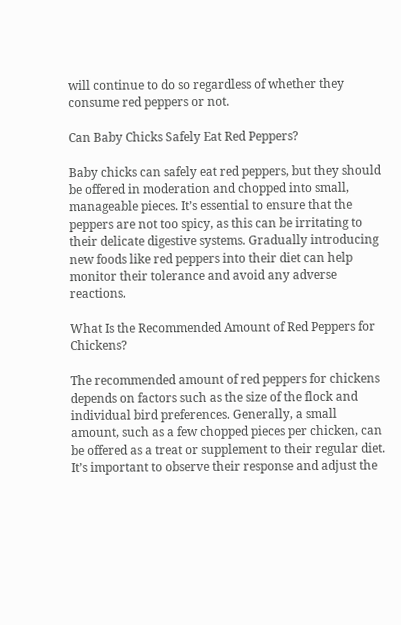will continue to do so regardless of whether they consume red peppers or not.

Can Baby Chicks Safely Eat Red Peppers?

Baby chicks can safely eat red peppers, but they should be offered in moderation and chopped into small, manageable pieces. It’s essential to ensure that the peppers are not too spicy, as this can be irritating to their delicate digestive systems. Gradually introducing new foods like red peppers into their diet can help monitor their tolerance and avoid any adverse reactions.

What Is the Recommended Amount of Red Peppers for Chickens?

The recommended amount of red peppers for chickens depends on factors such as the size of the flock and individual bird preferences. Generally, a small amount, such as a few chopped pieces per chicken, can be offered as a treat or supplement to their regular diet. It’s important to observe their response and adjust the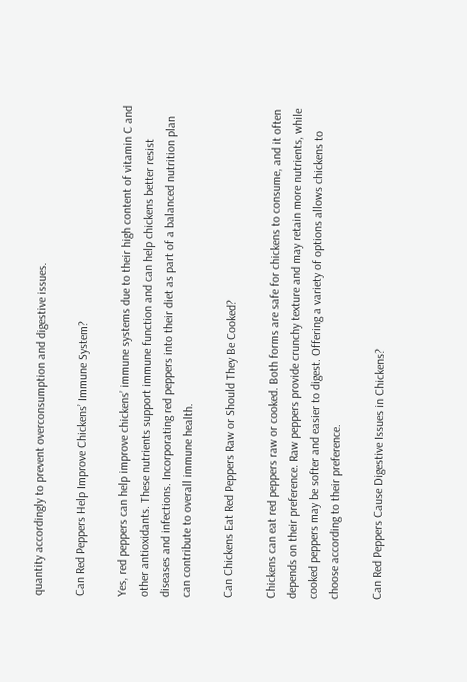quantity accordingly to prevent overconsumption and digestive issues.

Can Red Peppers Help Improve Chickens’ Immune System?

Yes, red peppers can help improve chickens’ immune systems due to their high content of vitamin C and other antioxidants. These nutrients support immune function and can help chickens better resist diseases and infections. Incorporating red peppers into their diet as part of a balanced nutrition plan can contribute to overall immune health.

Can Chickens Eat Red Peppers Raw or Should They Be Cooked?

Chickens can eat red peppers raw or cooked. Both forms are safe for chickens to consume, and it often depends on their preference. Raw peppers provide crunchy texture and may retain more nutrients, while cooked peppers may be softer and easier to digest. Offering a variety of options allows chickens to choose according to their preference.

Can Red Peppers Cause Digestive Issues in Chickens?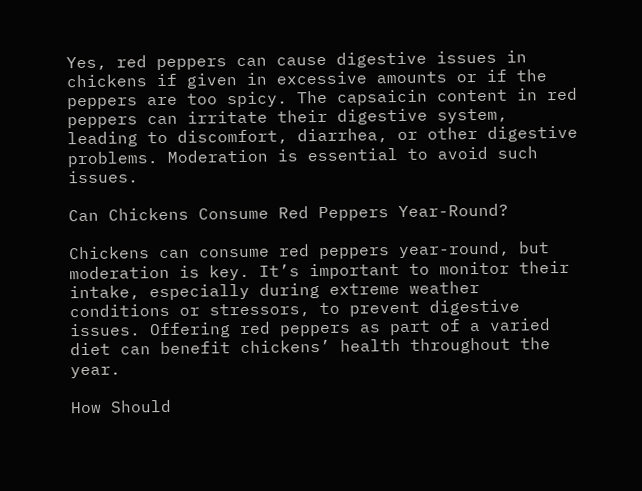Yes, red peppers can cause digestive issues in chickens if given in excessive amounts or if the peppers are too spicy. The capsaicin content in red peppers can irritate their digestive system, leading to discomfort, diarrhea, or other digestive problems. Moderation is essential to avoid such issues.

Can Chickens Consume Red Peppers Year-Round?

Chickens can consume red peppers year-round, but moderation is key. It’s important to monitor their intake, especially during extreme weather conditions or stressors, to prevent digestive issues. Offering red peppers as part of a varied diet can benefit chickens’ health throughout the year.

How Should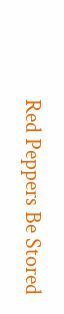Red Peppers Be Stored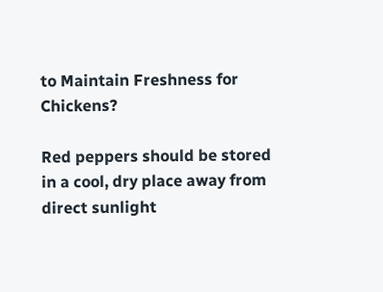to Maintain Freshness for Chickens?

Red peppers should be stored in a cool, dry place away from direct sunlight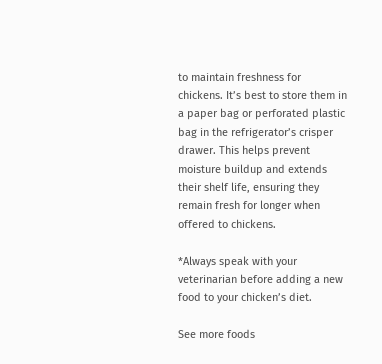to maintain freshness for chickens. It’s best to store them in a paper bag or perforated plastic bag in the refrigerator’s crisper drawer. This helps prevent moisture buildup and extends their shelf life, ensuring they remain fresh for longer when offered to chickens.

*Always speak with your veterinarian before adding a new food to your chicken’s diet.

See more foods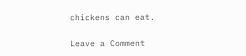chickens can eat.

Leave a Comment